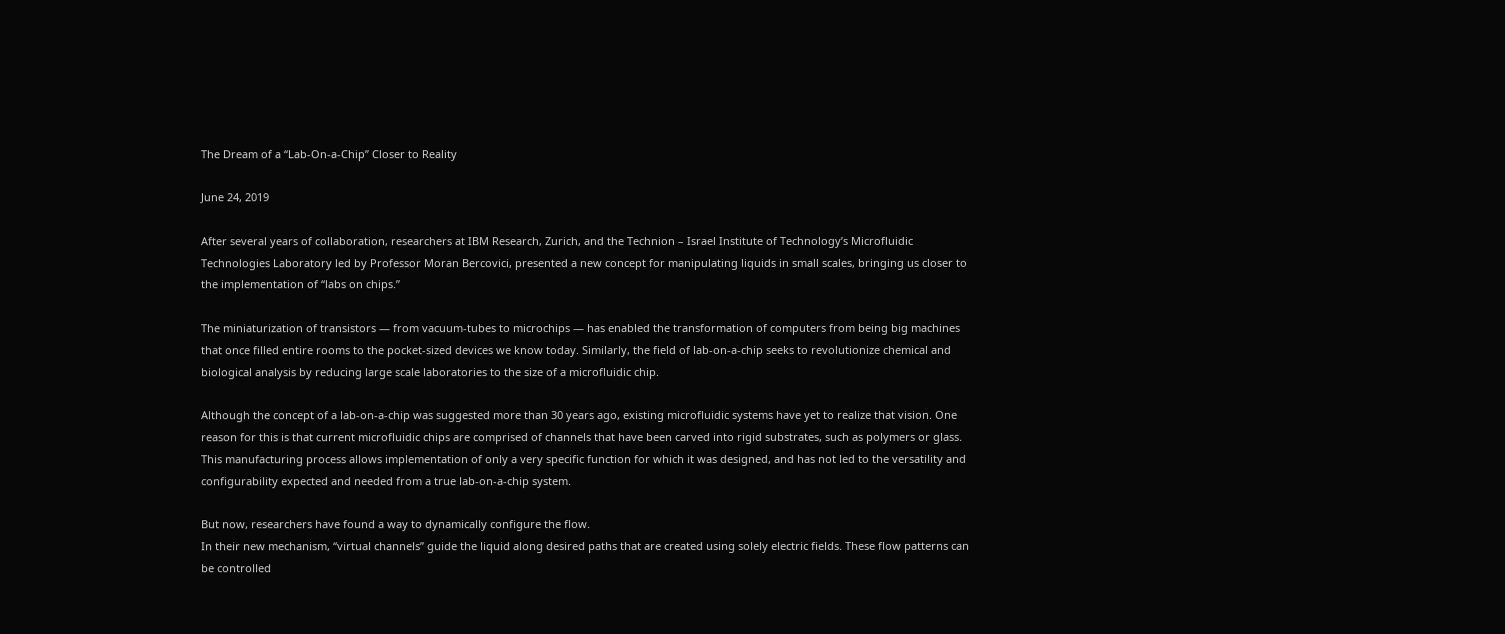The Dream of a “Lab-On-a-Chip” Closer to Reality

June 24, 2019

After several years of collaboration, researchers at IBM Research, Zurich, and the Technion – Israel Institute of Technology’s Microfluidic Technologies Laboratory led by Professor Moran Bercovici, presented a new concept for manipulating liquids in small scales, bringing us closer to the implementation of “labs on chips.”

The miniaturization of transistors — from vacuum-tubes to microchips — has enabled the transformation of computers from being big machines that once filled entire rooms to the pocket-sized devices we know today. Similarly, the field of lab-on-a-chip seeks to revolutionize chemical and biological analysis by reducing large scale laboratories to the size of a microfluidic chip.

Although the concept of a lab-on-a-chip was suggested more than 30 years ago, existing microfluidic systems have yet to realize that vision. One reason for this is that current microfluidic chips are comprised of channels that have been carved into rigid substrates, such as polymers or glass. This manufacturing process allows implementation of only a very specific function for which it was designed, and has not led to the versatility and configurability expected and needed from a true lab-on-a-chip system.

But now, researchers have found a way to dynamically configure the flow.
In their new mechanism, “virtual channels” guide the liquid along desired paths that are created using solely electric fields. These flow patterns can be controlled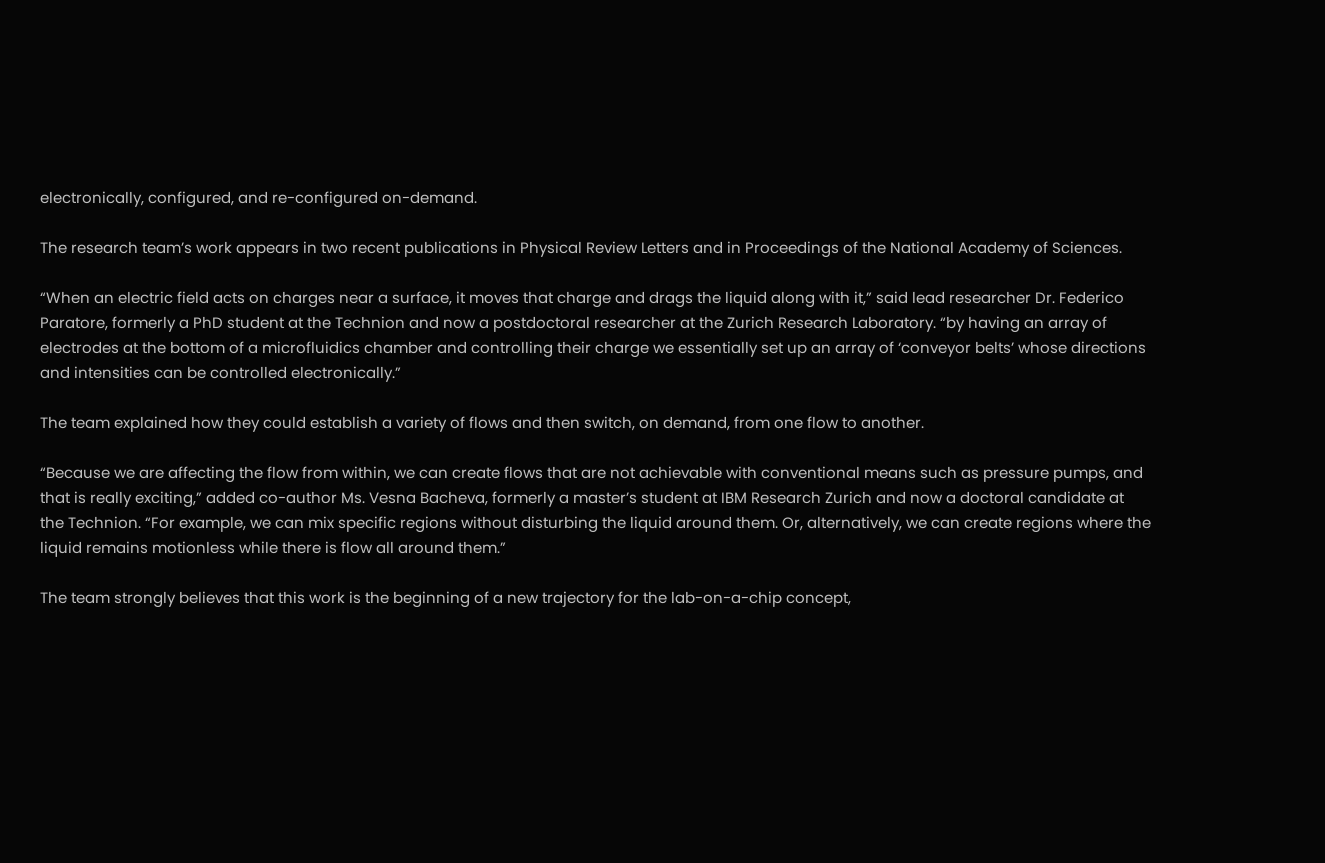electronically, configured, and re-configured on-demand.

The research team’s work appears in two recent publications in Physical Review Letters and in Proceedings of the National Academy of Sciences.

“When an electric field acts on charges near a surface, it moves that charge and drags the liquid along with it,” said lead researcher Dr. Federico Paratore, formerly a PhD student at the Technion and now a postdoctoral researcher at the Zurich Research Laboratory. “by having an array of electrodes at the bottom of a microfluidics chamber and controlling their charge we essentially set up an array of ‘conveyor belts’ whose directions and intensities can be controlled electronically.”

The team explained how they could establish a variety of flows and then switch, on demand, from one flow to another.

“Because we are affecting the flow from within, we can create flows that are not achievable with conventional means such as pressure pumps, and that is really exciting,” added co-author Ms. Vesna Bacheva, formerly a master’s student at IBM Research Zurich and now a doctoral candidate at the Technion. “For example, we can mix specific regions without disturbing the liquid around them. Or, alternatively, we can create regions where the liquid remains motionless while there is flow all around them.”

The team strongly believes that this work is the beginning of a new trajectory for the lab-on-a-chip concept,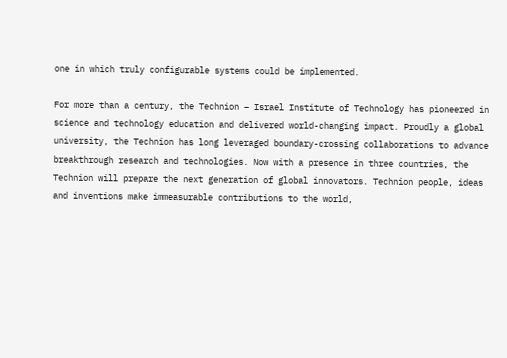one in which truly configurable systems could be implemented.

For more than a century, the Technion – Israel Institute of Technology has pioneered in science and technology education and delivered world-changing impact. Proudly a global university, the Technion has long leveraged boundary-crossing collaborations to advance breakthrough research and technologies. Now with a presence in three countries, the Technion will prepare the next generation of global innovators. Technion people, ideas and inventions make immeasurable contributions to the world,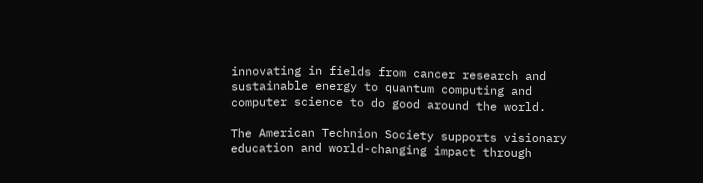innovating in fields from cancer research and sustainable energy to quantum computing and computer science to do good around the world.

The American Technion Society supports visionary education and world-changing impact through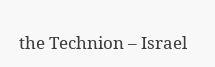the Technion – Israel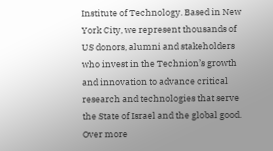Institute of Technology. Based in New York City, we represent thousands of US donors, alumni and stakeholders who invest in the Technion’s growth and innovation to advance critical research and technologies that serve the State of Israel and the global good. Over more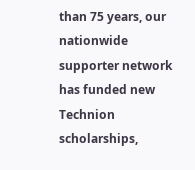than 75 years, our nationwide supporter network has funded new Technion scholarships,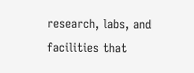research, labs, and facilities that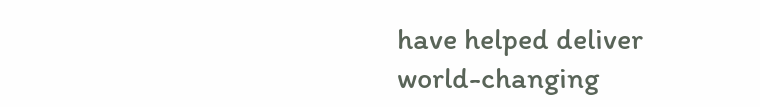have helped deliver world-changing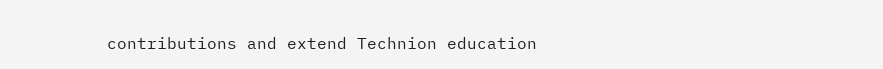contributions and extend Technion education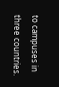to campuses in three countries.